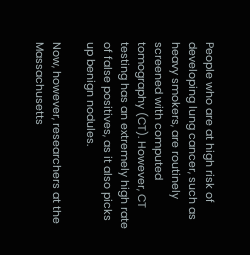People who are at high risk of developing lung cancer, such as heavy smokers, are routinely screened with computed tomography (CT). However, CT testing has an extremely high rate of false positives, as it also picks up benign nodules.

Now, however, researchers at the Massachusetts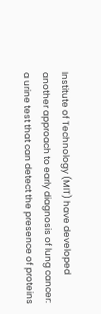Institute of Technology (MIT) have developed another approach to early diagnosis of lung cancer: a urine test that can detect the presence of proteins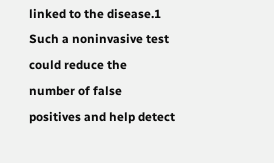linked to the disease.1 Such a noninvasive test could reduce the number of false positives and help detect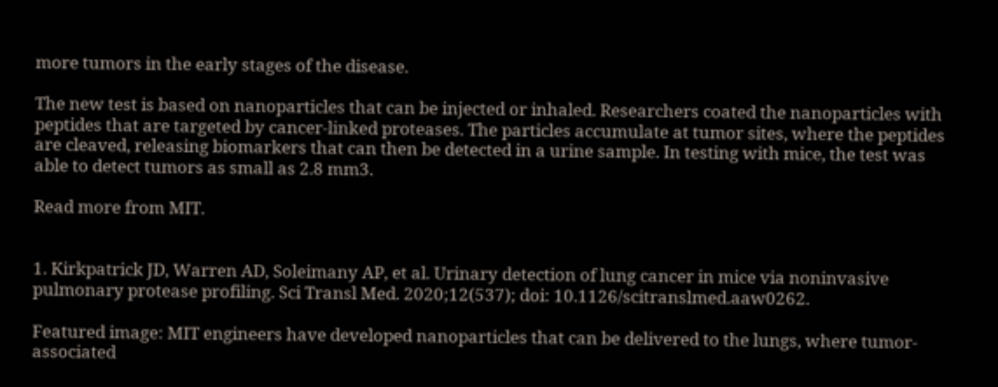more tumors in the early stages of the disease.

The new test is based on nanoparticles that can be injected or inhaled. Researchers coated the nanoparticles with peptides that are targeted by cancer-linked proteases. The particles accumulate at tumor sites, where the peptides are cleaved, releasing biomarkers that can then be detected in a urine sample. In testing with mice, the test was able to detect tumors as small as 2.8 mm3.

Read more from MIT.


1. Kirkpatrick JD, Warren AD, Soleimany AP, et al. Urinary detection of lung cancer in mice via noninvasive pulmonary protease profiling. Sci Transl Med. 2020;12(537); doi: 10.1126/scitranslmed.aaw0262.

Featured image: MIT engineers have developed nanoparticles that can be delivered to the lungs, where tumor-associated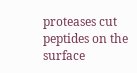proteases cut peptides on the surface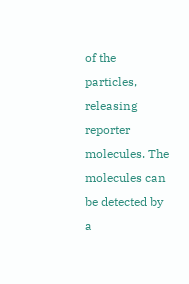of the particles, releasing reporter molecules. The molecules can be detected by a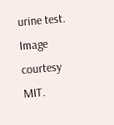urine test. Image courtesy MIT.